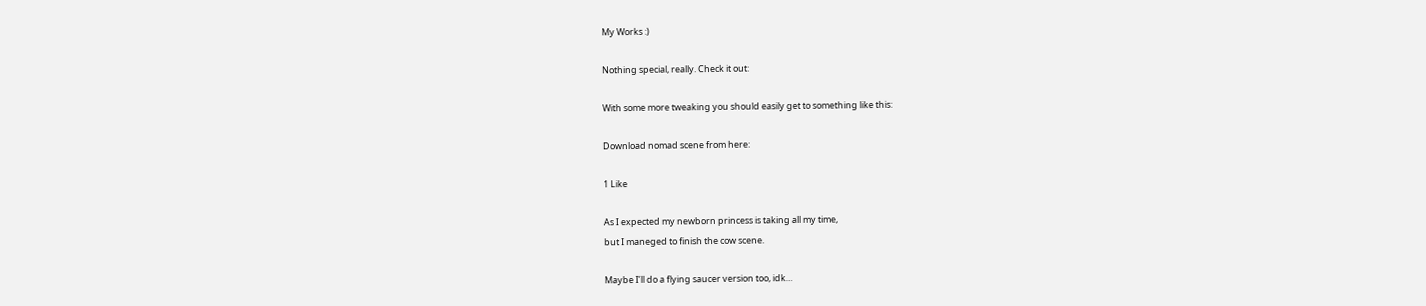My Works :)

Nothing special, really. Check it out:

With some more tweaking you should easily get to something like this:

Download nomad scene from here:

1 Like

As I expected my newborn princess is taking all my time,
but I maneged to finish the cow scene.

Maybe I’ll do a flying saucer version too, idk…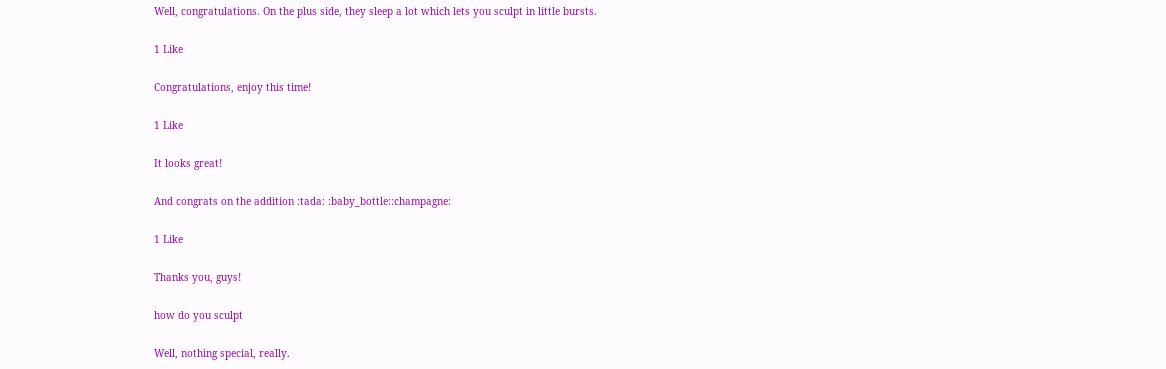Well, congratulations. On the plus side, they sleep a lot which lets you sculpt in little bursts.

1 Like

Congratulations, enjoy this time!

1 Like

It looks great!

And congrats on the addition :tada: :baby_bottle::champagne:

1 Like

Thanks you, guys!

how do you sculpt

Well, nothing special, really.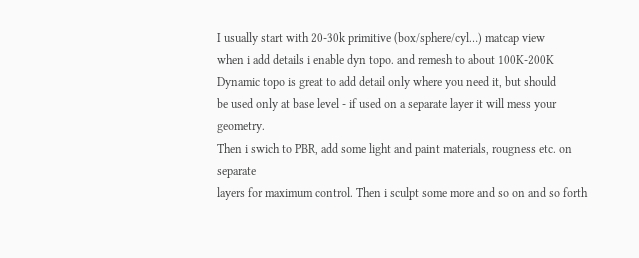I usually start with 20-30k primitive (box/sphere/cyl…) matcap view
when i add details i enable dyn topo. and remesh to about 100K-200K
Dynamic topo is great to add detail only where you need it, but should
be used only at base level - if used on a separate layer it will mess your geometry.
Then i swich to PBR, add some light and paint materials, rougness etc. on separate
layers for maximum control. Then i sculpt some more and so on and so forth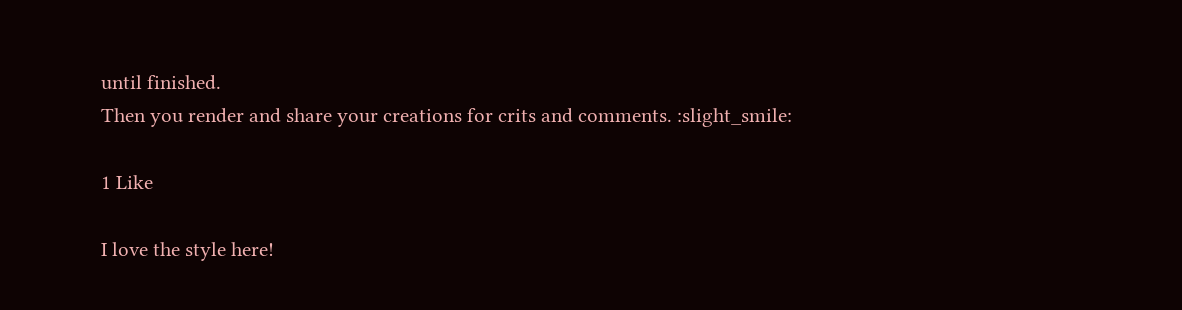until finished.
Then you render and share your creations for crits and comments. :slight_smile:

1 Like

I love the style here!